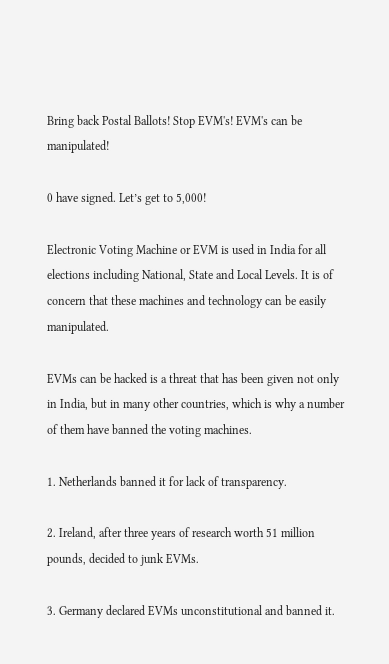Bring back Postal Ballots! Stop EVM's! EVM's can be manipulated!

0 have signed. Let’s get to 5,000!

Electronic Voting Machine or EVM is used in India for all elections including National, State and Local Levels. It is of concern that these machines and technology can be easily manipulated.

EVMs can be hacked is a threat that has been given not only in India, but in many other countries, which is why a number of them have banned the voting machines.

1. Netherlands banned it for lack of transparency.

2. Ireland, after three years of research worth 51 million pounds, decided to junk EVMs.

3. Germany declared EVMs unconstitutional and banned it.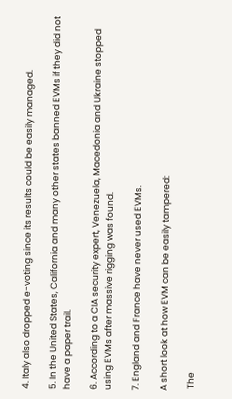4. Italy also dropped e-voting since its results could be easily managed.

5. In the United States, California and many other states banned EVMs if they did not have a paper trail.

6. According to a CIA security expert, Venezuela, Macedonia and Ukraine stopped using EVMs after massive rigging was found.

7. England and France have never used EVMs.

A short look at how EVM can be easily tampered:

 The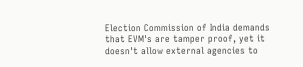Election Commission of India demands that EVM's are tamper proof, yet it doesn't allow external agencies to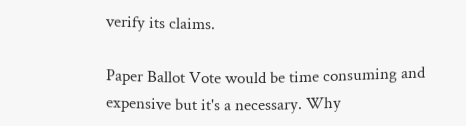verify its claims.

Paper Ballot Vote would be time consuming and expensive but it's a necessary. Why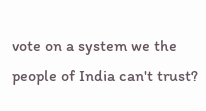vote on a system we the people of India can't trust?